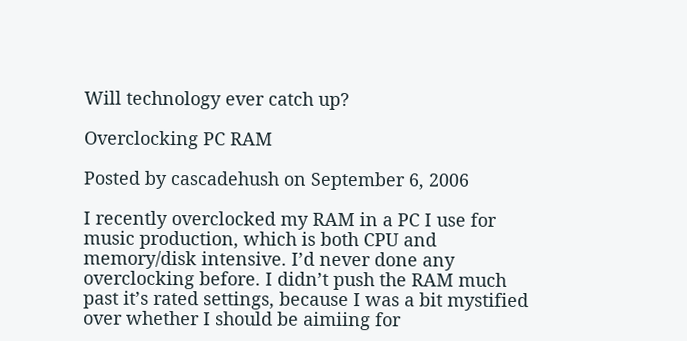Will technology ever catch up?

Overclocking PC RAM

Posted by cascadehush on September 6, 2006

I recently overclocked my RAM in a PC I use for music production, which is both CPU and memory/disk intensive. I’d never done any overclocking before. I didn’t push the RAM much past it’s rated settings, because I was a bit mystified over whether I should be aimiing for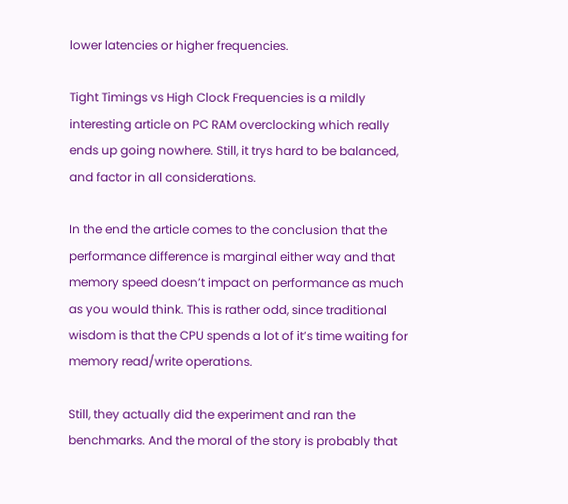lower latencies or higher frequencies.

Tight Timings vs High Clock Frequencies is a mildly interesting article on PC RAM overclocking which really ends up going nowhere. Still, it trys hard to be balanced, and factor in all considerations.

In the end the article comes to the conclusion that the performance difference is marginal either way and that memory speed doesn’t impact on performance as much as you would think. This is rather odd, since traditional wisdom is that the CPU spends a lot of it’s time waiting for memory read/write operations.

Still, they actually did the experiment and ran the benchmarks. And the moral of the story is probably that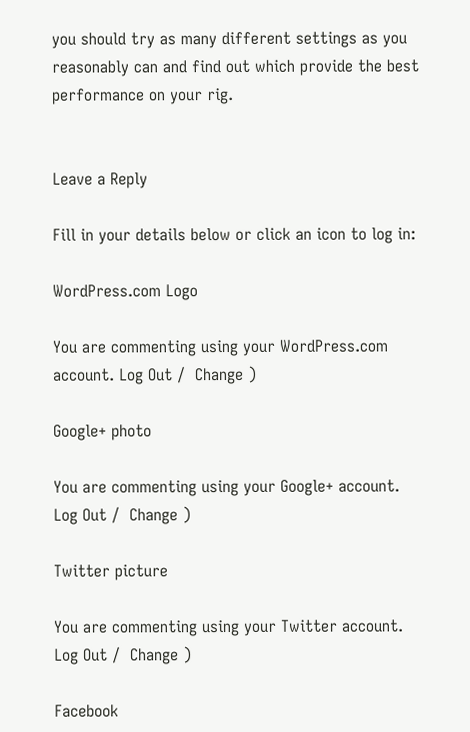you should try as many different settings as you reasonably can and find out which provide the best performance on your rig.


Leave a Reply

Fill in your details below or click an icon to log in:

WordPress.com Logo

You are commenting using your WordPress.com account. Log Out /  Change )

Google+ photo

You are commenting using your Google+ account. Log Out /  Change )

Twitter picture

You are commenting using your Twitter account. Log Out /  Change )

Facebook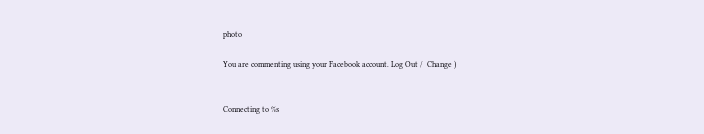photo

You are commenting using your Facebook account. Log Out /  Change )


Connecting to %s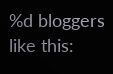%d bloggers like this: